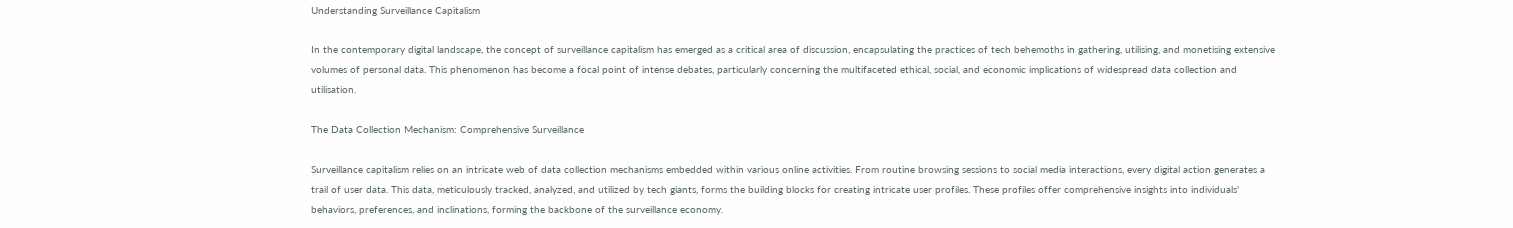Understanding Surveillance Capitalism

In the contemporary digital landscape, the concept of surveillance capitalism has emerged as a critical area of discussion, encapsulating the practices of tech behemoths in gathering, utilising, and monetising extensive volumes of personal data. This phenomenon has become a focal point of intense debates, particularly concerning the multifaceted ethical, social, and economic implications of widespread data collection and utilisation.

The Data Collection Mechanism: Comprehensive Surveillance

Surveillance capitalism relies on an intricate web of data collection mechanisms embedded within various online activities. From routine browsing sessions to social media interactions, every digital action generates a trail of user data. This data, meticulously tracked, analyzed, and utilized by tech giants, forms the building blocks for creating intricate user profiles. These profiles offer comprehensive insights into individuals’ behaviors, preferences, and inclinations, forming the backbone of the surveillance economy.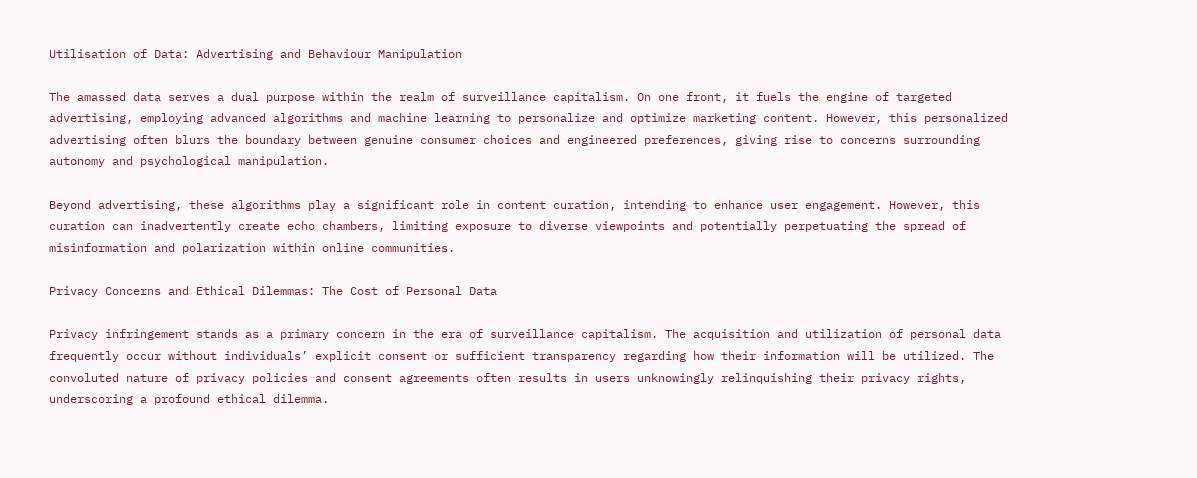Utilisation of Data: Advertising and Behaviour Manipulation

The amassed data serves a dual purpose within the realm of surveillance capitalism. On one front, it fuels the engine of targeted advertising, employing advanced algorithms and machine learning to personalize and optimize marketing content. However, this personalized advertising often blurs the boundary between genuine consumer choices and engineered preferences, giving rise to concerns surrounding autonomy and psychological manipulation.

Beyond advertising, these algorithms play a significant role in content curation, intending to enhance user engagement. However, this curation can inadvertently create echo chambers, limiting exposure to diverse viewpoints and potentially perpetuating the spread of misinformation and polarization within online communities.

Privacy Concerns and Ethical Dilemmas: The Cost of Personal Data

Privacy infringement stands as a primary concern in the era of surveillance capitalism. The acquisition and utilization of personal data frequently occur without individuals’ explicit consent or sufficient transparency regarding how their information will be utilized. The convoluted nature of privacy policies and consent agreements often results in users unknowingly relinquishing their privacy rights, underscoring a profound ethical dilemma.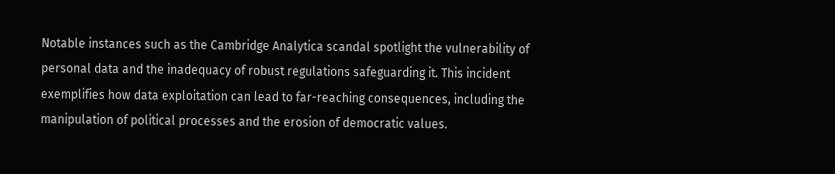Notable instances such as the Cambridge Analytica scandal spotlight the vulnerability of personal data and the inadequacy of robust regulations safeguarding it. This incident exemplifies how data exploitation can lead to far-reaching consequences, including the manipulation of political processes and the erosion of democratic values.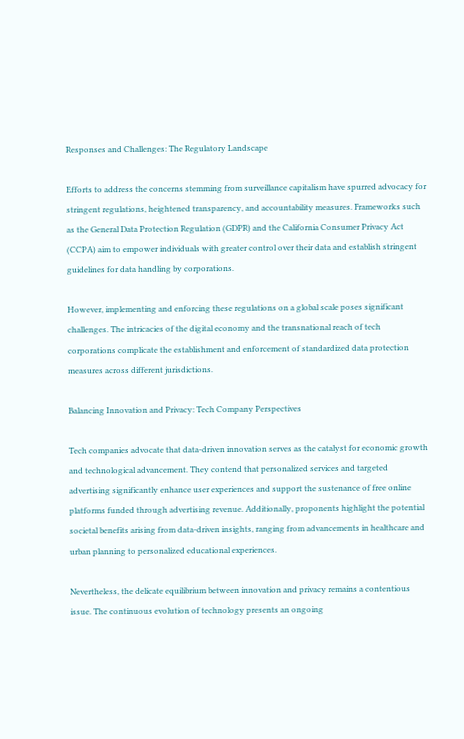Responses and Challenges: The Regulatory Landscape

Efforts to address the concerns stemming from surveillance capitalism have spurred advocacy for stringent regulations, heightened transparency, and accountability measures. Frameworks such as the General Data Protection Regulation (GDPR) and the California Consumer Privacy Act (CCPA) aim to empower individuals with greater control over their data and establish stringent guidelines for data handling by corporations.

However, implementing and enforcing these regulations on a global scale poses significant challenges. The intricacies of the digital economy and the transnational reach of tech corporations complicate the establishment and enforcement of standardized data protection measures across different jurisdictions.

Balancing Innovation and Privacy: Tech Company Perspectives

Tech companies advocate that data-driven innovation serves as the catalyst for economic growth and technological advancement. They contend that personalized services and targeted advertising significantly enhance user experiences and support the sustenance of free online platforms funded through advertising revenue. Additionally, proponents highlight the potential societal benefits arising from data-driven insights, ranging from advancements in healthcare and urban planning to personalized educational experiences.

Nevertheless, the delicate equilibrium between innovation and privacy remains a contentious issue. The continuous evolution of technology presents an ongoing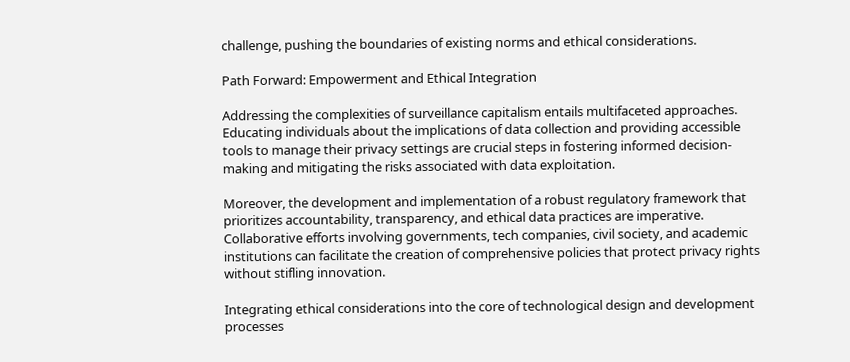challenge, pushing the boundaries of existing norms and ethical considerations.

Path Forward: Empowerment and Ethical Integration

Addressing the complexities of surveillance capitalism entails multifaceted approaches. Educating individuals about the implications of data collection and providing accessible tools to manage their privacy settings are crucial steps in fostering informed decision-making and mitigating the risks associated with data exploitation.

Moreover, the development and implementation of a robust regulatory framework that prioritizes accountability, transparency, and ethical data practices are imperative. Collaborative efforts involving governments, tech companies, civil society, and academic institutions can facilitate the creation of comprehensive policies that protect privacy rights without stifling innovation.

Integrating ethical considerations into the core of technological design and development processes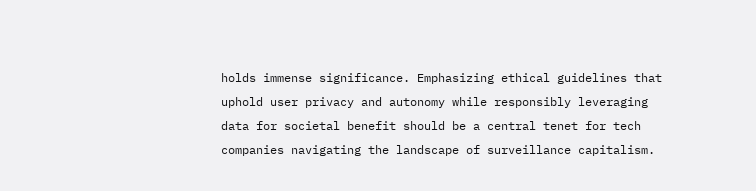holds immense significance. Emphasizing ethical guidelines that uphold user privacy and autonomy while responsibly leveraging data for societal benefit should be a central tenet for tech companies navigating the landscape of surveillance capitalism.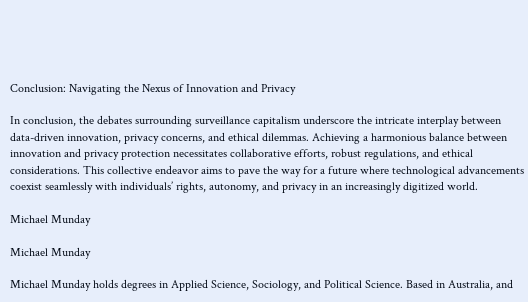Conclusion: Navigating the Nexus of Innovation and Privacy

In conclusion, the debates surrounding surveillance capitalism underscore the intricate interplay between data-driven innovation, privacy concerns, and ethical dilemmas. Achieving a harmonious balance between innovation and privacy protection necessitates collaborative efforts, robust regulations, and ethical considerations. This collective endeavor aims to pave the way for a future where technological advancements coexist seamlessly with individuals’ rights, autonomy, and privacy in an increasingly digitized world.

Michael Munday

Michael Munday

Michael Munday holds degrees in Applied Science, Sociology, and Political Science. Based in Australia, and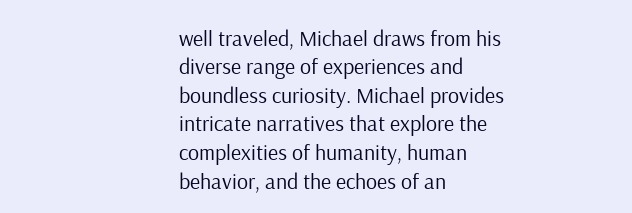well traveled, Michael draws from his diverse range of experiences and boundless curiosity. Michael provides intricate narratives that explore the complexities of humanity, human behavior, and the echoes of an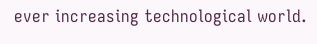ever increasing technological world.